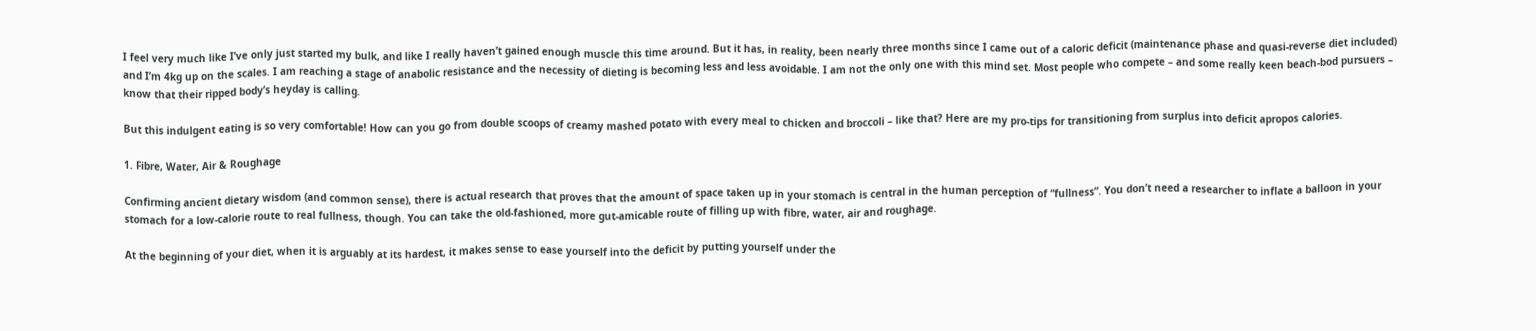I feel very much like I’ve only just started my bulk, and like I really haven’t gained enough muscle this time around. But it has, in reality, been nearly three months since I came out of a caloric deficit (maintenance phase and quasi-reverse diet included) and I’m 4kg up on the scales. I am reaching a stage of anabolic resistance and the necessity of dieting is becoming less and less avoidable. I am not the only one with this mind set. Most people who compete – and some really keen beach-bod pursuers – know that their ripped body’s heyday is calling.

But this indulgent eating is so very comfortable! How can you go from double scoops of creamy mashed potato with every meal to chicken and broccoli – like that? Here are my pro-tips for transitioning from surplus into deficit apropos calories.

1. Fibre, Water, Air & Roughage

Confirming ancient dietary wisdom (and common sense), there is actual research that proves that the amount of space taken up in your stomach is central in the human perception of “fullness”. You don’t need a researcher to inflate a balloon in your stomach for a low-calorie route to real fullness, though. You can take the old-fashioned, more gut-amicable route of filling up with fibre, water, air and roughage.

At the beginning of your diet, when it is arguably at its hardest, it makes sense to ease yourself into the deficit by putting yourself under the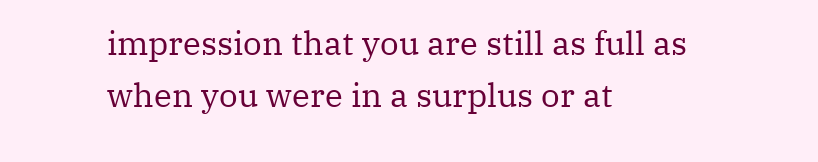impression that you are still as full as when you were in a surplus or at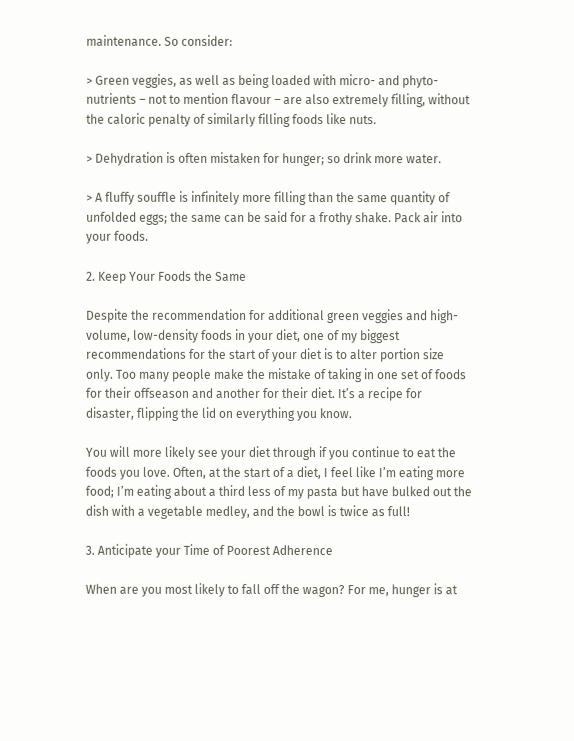maintenance. So consider:

> Green veggies, as well as being loaded with micro- and phyto-nutrients – not to mention flavour – are also extremely filling, without the caloric penalty of similarly filling foods like nuts.

> Dehydration is often mistaken for hunger; so drink more water.

> A fluffy souffle is infinitely more filling than the same quantity of unfolded eggs; the same can be said for a frothy shake. Pack air into your foods.

2. Keep Your Foods the Same

Despite the recommendation for additional green veggies and high-volume, low-density foods in your diet, one of my biggest recommendations for the start of your diet is to alter portion size only. Too many people make the mistake of taking in one set of foods for their offseason and another for their diet. It’s a recipe for disaster, flipping the lid on everything you know.

You will more likely see your diet through if you continue to eat the foods you love. Often, at the start of a diet, I feel like I’m eating more food; I’m eating about a third less of my pasta but have bulked out the dish with a vegetable medley, and the bowl is twice as full!

3. Anticipate your Time of Poorest Adherence

When are you most likely to fall off the wagon? For me, hunger is at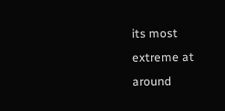its most extreme at around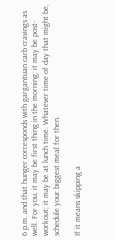6 p.m. and that hunger corresponds with gargantuan carb cravings as well. For you, it may be first thing in the morning; it may be post-workout; it may be at lunch time. Whatever time of day that might be, schedule your biggest meal for then.

If it means skipping a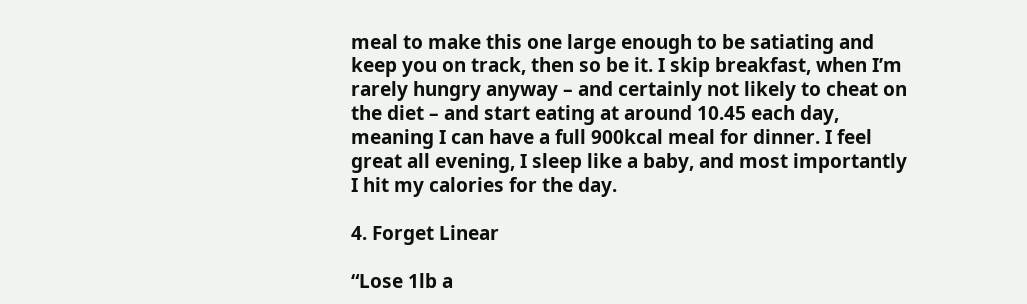meal to make this one large enough to be satiating and keep you on track, then so be it. I skip breakfast, when I’m rarely hungry anyway – and certainly not likely to cheat on the diet – and start eating at around 10.45 each day, meaning I can have a full 900kcal meal for dinner. I feel great all evening, I sleep like a baby, and most importantly I hit my calories for the day.

4. Forget Linear

“Lose 1lb a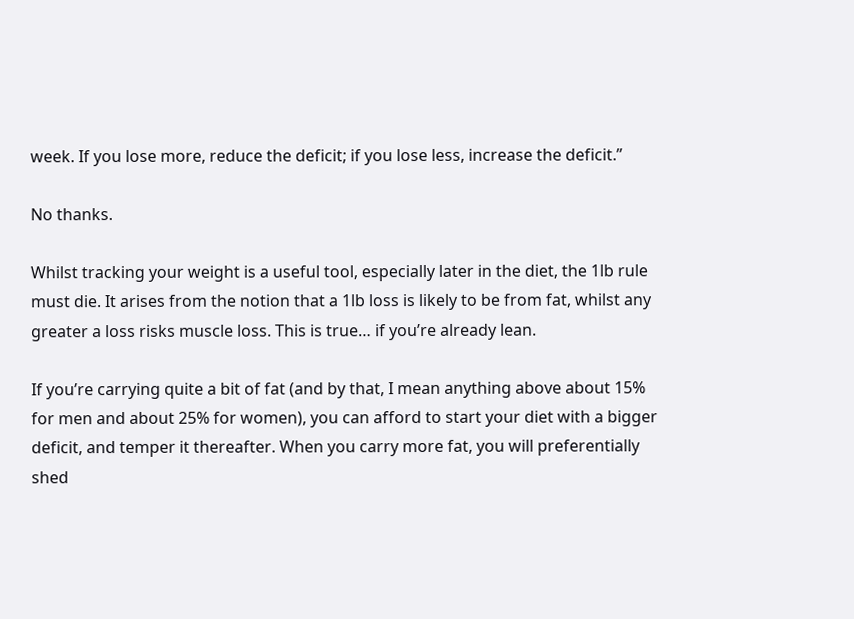week. If you lose more, reduce the deficit; if you lose less, increase the deficit.”

No thanks.

Whilst tracking your weight is a useful tool, especially later in the diet, the 1lb rule must die. It arises from the notion that a 1lb loss is likely to be from fat, whilst any greater a loss risks muscle loss. This is true… if you’re already lean.

If you’re carrying quite a bit of fat (and by that, I mean anything above about 15% for men and about 25% for women), you can afford to start your diet with a bigger deficit, and temper it thereafter. When you carry more fat, you will preferentially shed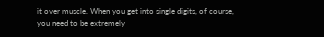it over muscle. When you get into single digits, of course, you need to be extremely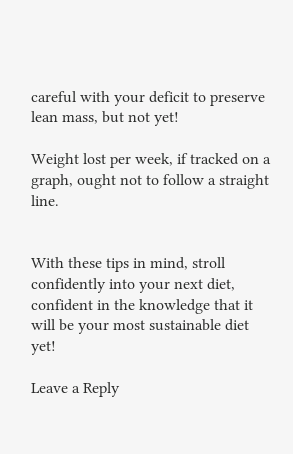careful with your deficit to preserve lean mass, but not yet!

Weight lost per week, if tracked on a graph, ought not to follow a straight line.


With these tips in mind, stroll confidently into your next diet, confident in the knowledge that it will be your most sustainable diet yet!

Leave a Reply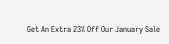Get An Extra 23% Off Our January Sale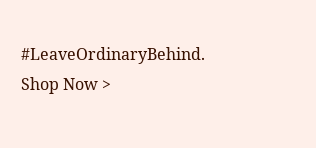#LeaveOrdinaryBehind.
Shop Now >